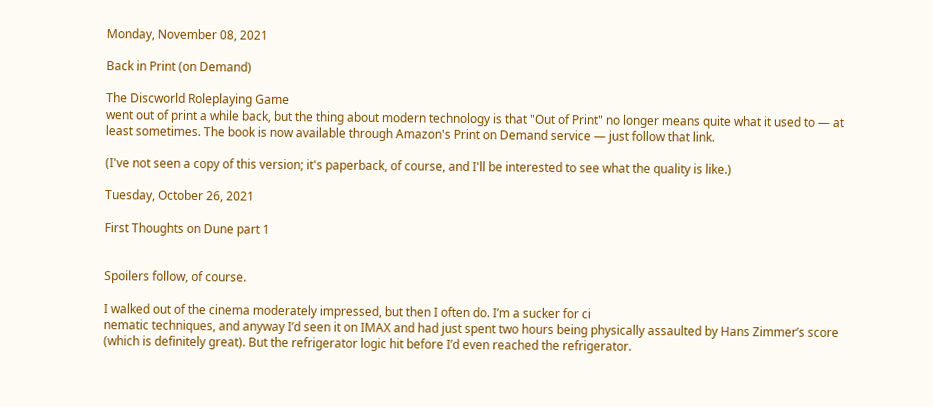Monday, November 08, 2021

Back in Print (on Demand)

The Discworld Roleplaying Game
went out of print a while back, but the thing about modern technology is that "Out of Print" no longer means quite what it used to — at least sometimes. The book is now available through Amazon's Print on Demand service — just follow that link.

(I've not seen a copy of this version; it's paperback, of course, and I'll be interested to see what the quality is like.)

Tuesday, October 26, 2021

First Thoughts on Dune part 1


Spoilers follow, of course.

I walked out of the cinema moderately impressed, but then I often do. I’m a sucker for ci
nematic techniques, and anyway I’d seen it on IMAX and had just spent two hours being physically assaulted by Hans Zimmer’s score (which is definitely great). But the refrigerator logic hit before I’d even reached the refrigerator.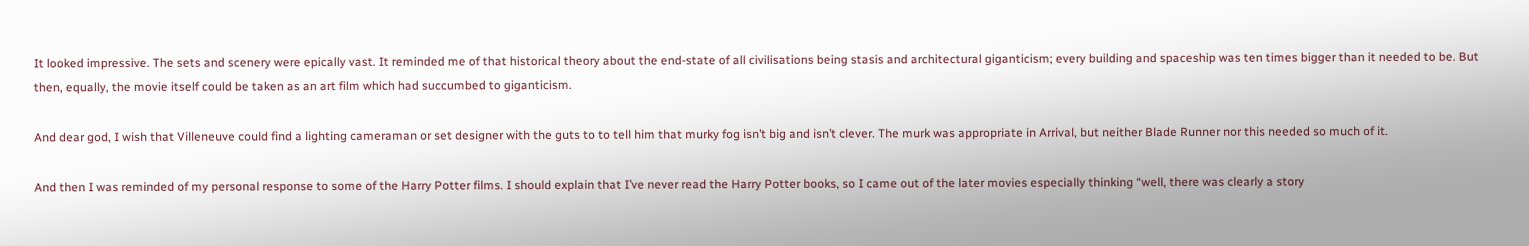It looked impressive. The sets and scenery were epically vast. It reminded me of that historical theory about the end-state of all civilisations being stasis and architectural giganticism; every building and spaceship was ten times bigger than it needed to be. But then, equally, the movie itself could be taken as an art film which had succumbed to giganticism.

And dear god, I wish that Villeneuve could find a lighting cameraman or set designer with the guts to to tell him that murky fog isn’t big and isn’t clever. The murk was appropriate in Arrival, but neither Blade Runner nor this needed so much of it.

And then I was reminded of my personal response to some of the Harry Potter films. I should explain that I’ve never read the Harry Potter books, so I came out of the later movies especially thinking “well, there was clearly a story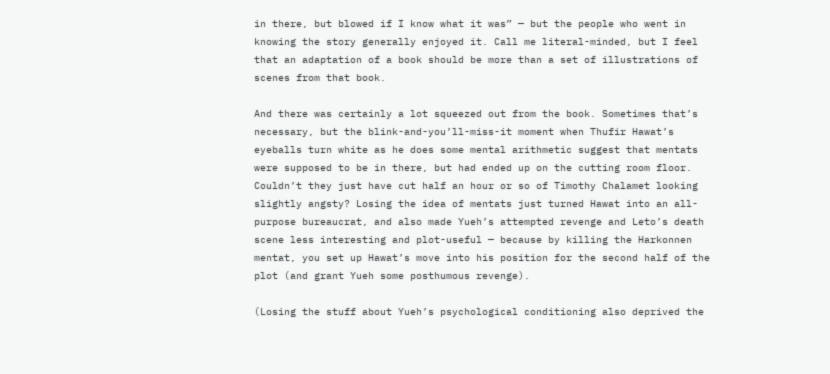in there, but blowed if I know what it was” — but the people who went in knowing the story generally enjoyed it. Call me literal-minded, but I feel that an adaptation of a book should be more than a set of illustrations of scenes from that book.

And there was certainly a lot squeezed out from the book. Sometimes that’s necessary, but the blink-and-you’ll-miss-it moment when Thufir Hawat’s eyeballs turn white as he does some mental arithmetic suggest that mentats were supposed to be in there, but had ended up on the cutting room floor. Couldn’t they just have cut half an hour or so of Timothy Chalamet looking slightly angsty? Losing the idea of mentats just turned Hawat into an all-purpose bureaucrat, and also made Yueh’s attempted revenge and Leto’s death scene less interesting and plot-useful — because by killing the Harkonnen mentat, you set up Hawat’s move into his position for the second half of the plot (and grant Yueh some posthumous revenge).

(Losing the stuff about Yueh’s psychological conditioning also deprived the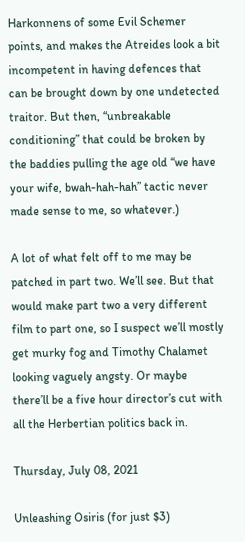Harkonnens of some Evil Schemer points, and makes the Atreides look a bit incompetent in having defences that can be brought down by one undetected traitor. But then, “unbreakable conditioning” that could be broken by the baddies pulling the age old “we have your wife, bwah-hah-hah” tactic never made sense to me, so whatever.)

A lot of what felt off to me may be patched in part two. We’ll see. But that would make part two a very different film to part one, so I suspect we’ll mostly get murky fog and Timothy Chalamet looking vaguely angsty. Or maybe there’ll be a five hour director’s cut with all the Herbertian politics back in.

Thursday, July 08, 2021

Unleashing Osiris (for just $3)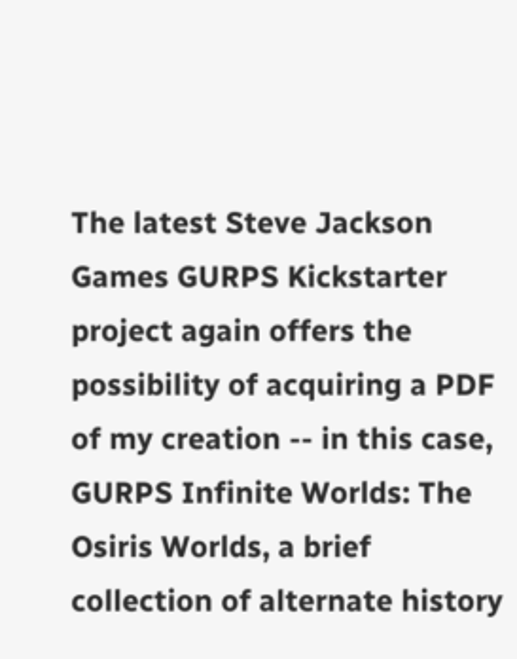The latest Steve Jackson Games GURPS Kickstarter project again offers the possibility of acquiring a PDF of my creation -- in this case, GURPS Infinite Worlds: The Osiris Worlds, a brief collection of alternate history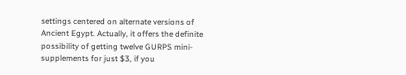settings centered on alternate versions of Ancient Egypt. Actually, it offers the definite possibility of getting twelve GURPS mini-supplements for just $3, if you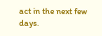act in the next few days.